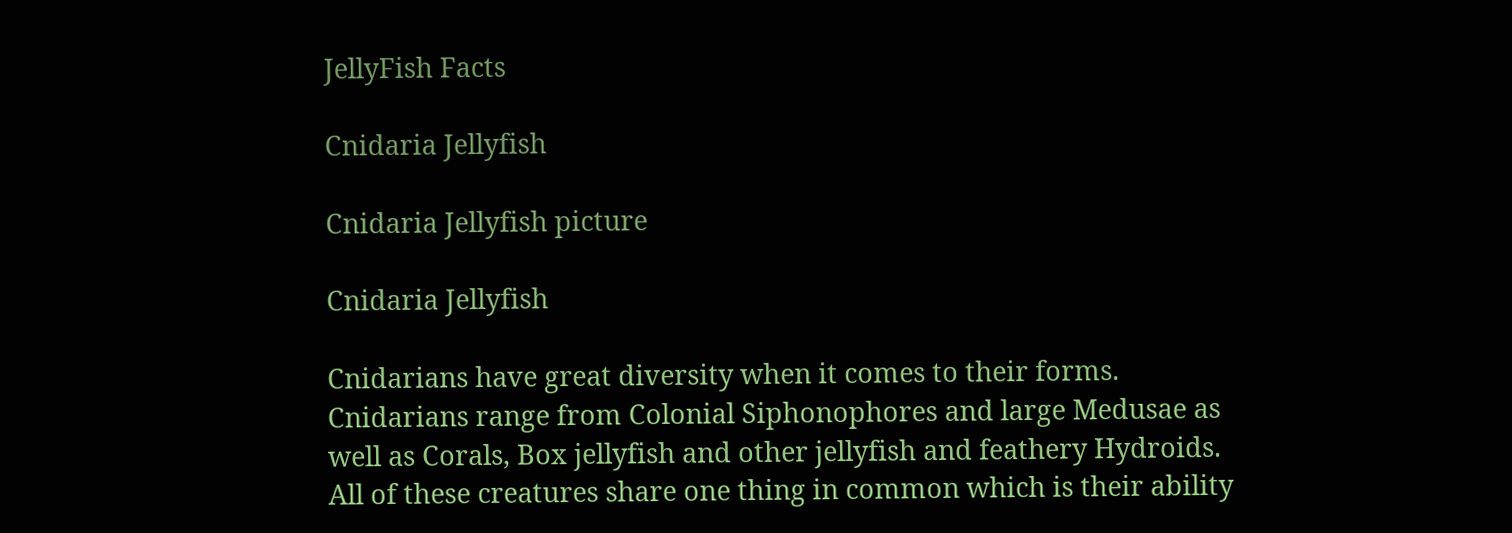JellyFish Facts

Cnidaria Jellyfish

Cnidaria Jellyfish picture

Cnidaria Jellyfish

Cnidarians have great diversity when it comes to their forms. Cnidarians range from Colonial Siphonophores and large Medusae as well as Corals, Box jellyfish and other jellyfish and feathery Hydroids. All of these creatures share one thing in common which is their ability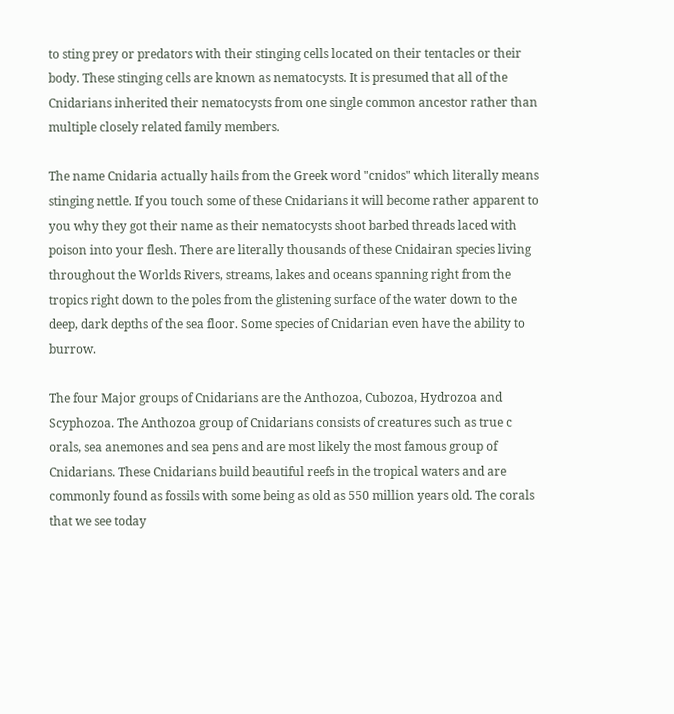to sting prey or predators with their stinging cells located on their tentacles or their body. These stinging cells are known as nematocysts. It is presumed that all of the Cnidarians inherited their nematocysts from one single common ancestor rather than multiple closely related family members.

The name Cnidaria actually hails from the Greek word "cnidos" which literally means stinging nettle. If you touch some of these Cnidarians it will become rather apparent to you why they got their name as their nematocysts shoot barbed threads laced with poison into your flesh. There are literally thousands of these Cnidairan species living throughout the Worlds Rivers, streams, lakes and oceans spanning right from the tropics right down to the poles from the glistening surface of the water down to the deep, dark depths of the sea floor. Some species of Cnidarian even have the ability to burrow.

The four Major groups of Cnidarians are the Anthozoa, Cubozoa, Hydrozoa and Scyphozoa. The Anthozoa group of Cnidarians consists of creatures such as true c orals, sea anemones and sea pens and are most likely the most famous group of Cnidarians. These Cnidarians build beautiful reefs in the tropical waters and are commonly found as fossils with some being as old as 550 million years old. The corals that we see today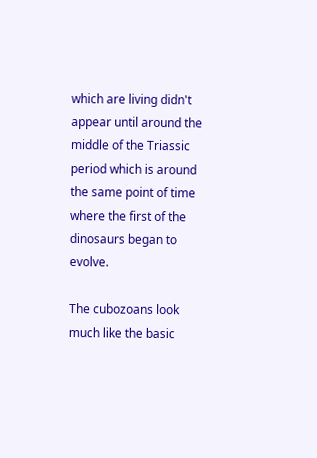which are living didn't appear until around the middle of the Triassic period which is around the same point of time where the first of the dinosaurs began to evolve.

The cubozoans look much like the basic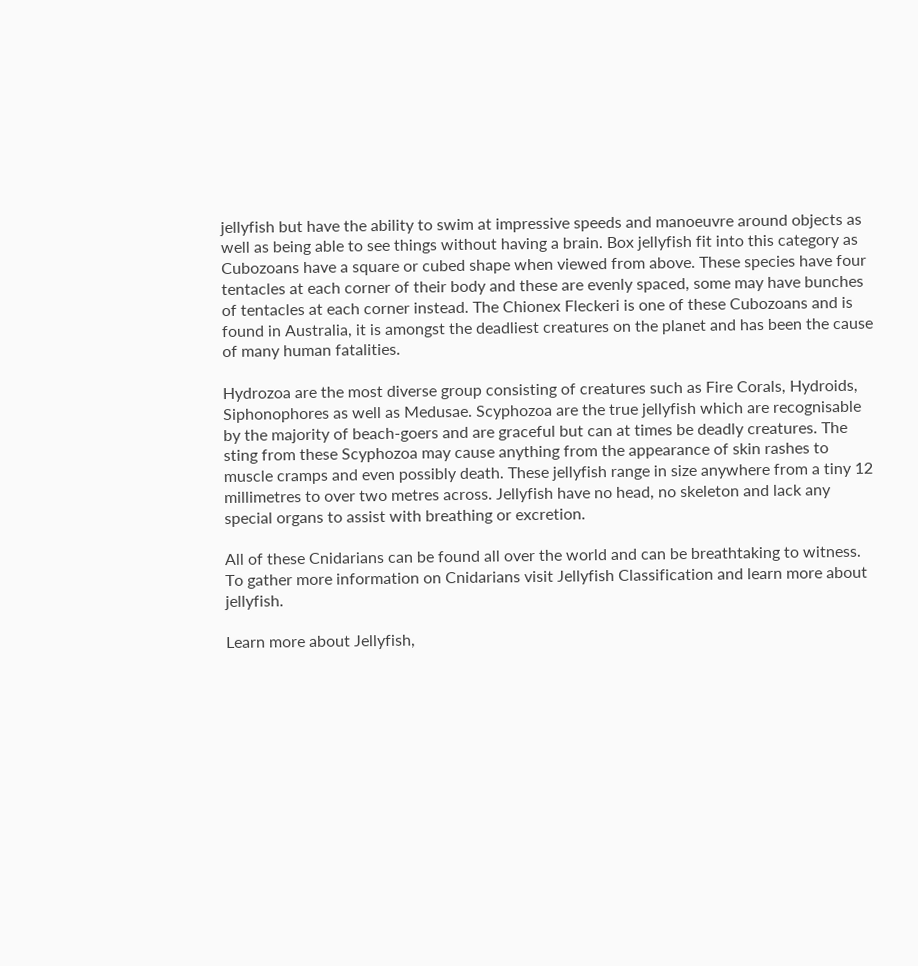jellyfish but have the ability to swim at impressive speeds and manoeuvre around objects as well as being able to see things without having a brain. Box jellyfish fit into this category as Cubozoans have a square or cubed shape when viewed from above. These species have four tentacles at each corner of their body and these are evenly spaced, some may have bunches of tentacles at each corner instead. The Chionex Fleckeri is one of these Cubozoans and is found in Australia, it is amongst the deadliest creatures on the planet and has been the cause of many human fatalities.

Hydrozoa are the most diverse group consisting of creatures such as Fire Corals, Hydroids, Siphonophores as well as Medusae. Scyphozoa are the true jellyfish which are recognisable by the majority of beach-goers and are graceful but can at times be deadly creatures. The sting from these Scyphozoa may cause anything from the appearance of skin rashes to muscle cramps and even possibly death. These jellyfish range in size anywhere from a tiny 12 millimetres to over two metres across. Jellyfish have no head, no skeleton and lack any special organs to assist with breathing or excretion.

All of these Cnidarians can be found all over the world and can be breathtaking to witness. To gather more information on Cnidarians visit Jellyfish Classification and learn more about jellyfish.

Learn more about Jellyfish,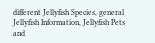different Jellyfish Species, general Jellyfish Information, Jellyfish Pets and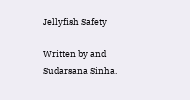Jellyfish Safety

Written by and Sudarsana Sinha.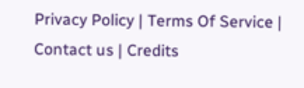Privacy Policy | Terms Of Service | Contact us | Credits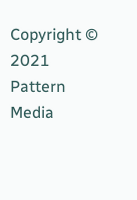Copyright © 2021 Pattern Media